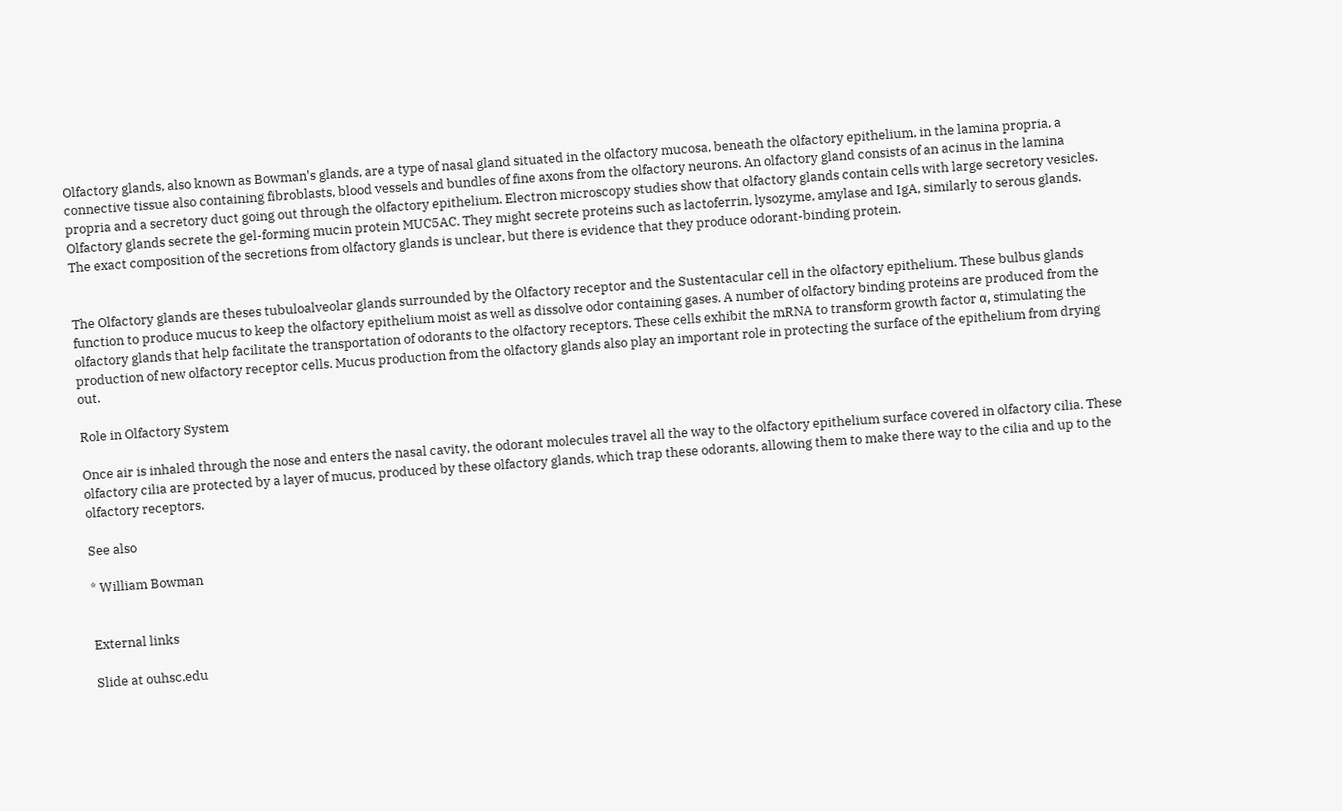Olfactory glands, also known as Bowman's glands, are a type of nasal gland situated in the olfactory mucosa, beneath the olfactory epithelium, in the lamina propria, a connective tissue also containing fibroblasts, blood vessels and bundles of fine axons from the olfactory neurons. An olfactory gland consists of an acinus in the lamina propria and a secretory duct going out through the olfactory epithelium. Electron microscopy studies show that olfactory glands contain cells with large secretory vesicles. Olfactory glands secrete the gel-forming mucin protein MUC5AC. They might secrete proteins such as lactoferrin, lysozyme, amylase and IgA, similarly to serous glands. The exact composition of the secretions from olfactory glands is unclear, but there is evidence that they produce odorant-binding protein.


The Olfactory glands are theses tubuloalveolar glands surrounded by the Olfactory receptor and the Sustentacular cell in the olfactory epithelium. These bulbus glands function to produce mucus to keep the olfactory epithelium moist as well as dissolve odor containing gases. A number of olfactory binding proteins are produced from the olfactory glands that help facilitate the transportation of odorants to the olfactory receptors. These cells exhibit the mRNA to transform growth factor α, stimulating the production of new olfactory receptor cells. Mucus production from the olfactory glands also play an important role in protecting the surface of the epithelium from drying out.

Role in Olfactory System

Once air is inhaled through the nose and enters the nasal cavity, the odorant molecules travel all the way to the olfactory epithelium surface covered in olfactory cilia. These olfactory cilia are protected by a layer of mucus, produced by these olfactory glands, which trap these odorants, allowing them to make there way to the cilia and up to the olfactory receptors.

See also

* William Bowman


External links

Slide at ouhsc.edu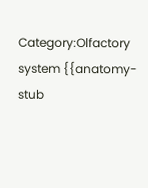Category:Olfactory system {{anatomy-stub